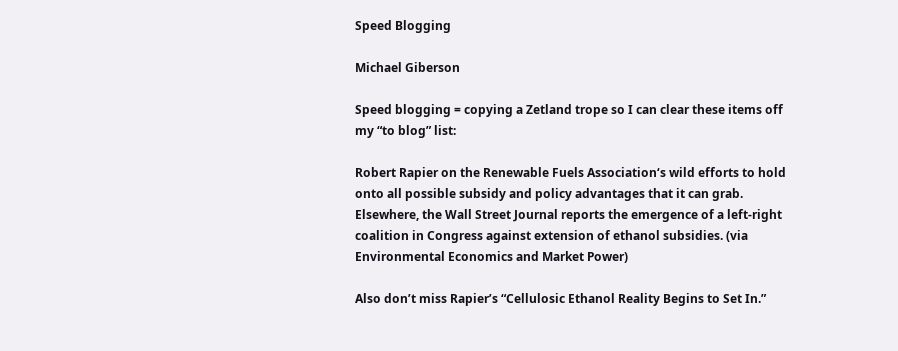Speed Blogging

Michael Giberson

Speed blogging = copying a Zetland trope so I can clear these items off my “to blog” list:

Robert Rapier on the Renewable Fuels Association‘s wild efforts to hold onto all possible subsidy and policy advantages that it can grab.  Elsewhere, the Wall Street Journal reports the emergence of a left-right coalition in Congress against extension of ethanol subsidies. (via Environmental Economics and Market Power)

Also don’t miss Rapier’s “Cellulosic Ethanol Reality Begins to Set In.”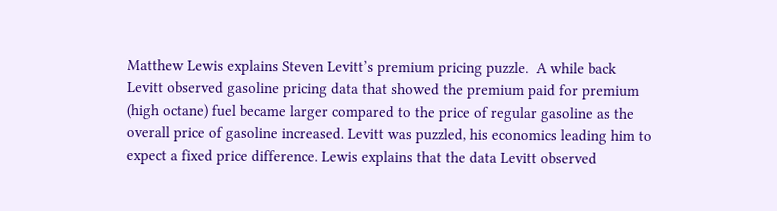Matthew Lewis explains Steven Levitt’s premium pricing puzzle.  A while back Levitt observed gasoline pricing data that showed the premium paid for premium (high octane) fuel became larger compared to the price of regular gasoline as the overall price of gasoline increased. Levitt was puzzled, his economics leading him to expect a fixed price difference. Lewis explains that the data Levitt observed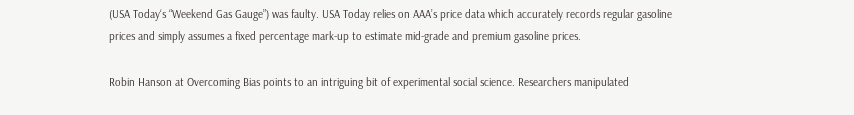(USA Today‘s “Weekend Gas Gauge”) was faulty. USA Today relies on AAA’s price data which accurately records regular gasoline prices and simply assumes a fixed percentage mark-up to estimate mid-grade and premium gasoline prices.

Robin Hanson at Overcoming Bias points to an intriguing bit of experimental social science. Researchers manipulated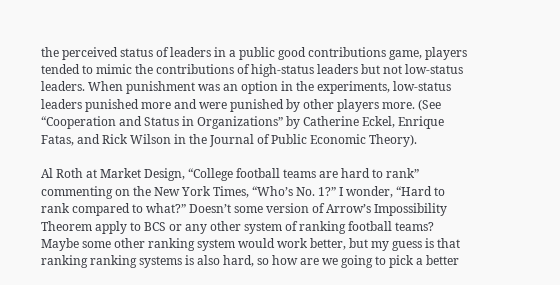the perceived status of leaders in a public good contributions game, players tended to mimic the contributions of high-status leaders but not low-status leaders. When punishment was an option in the experiments, low-status leaders punished more and were punished by other players more. (See “Cooperation and Status in Organizations” by Catherine Eckel, Enrique Fatas, and Rick Wilson in the Journal of Public Economic Theory).

Al Roth at Market Design, “College football teams are hard to rank” commenting on the New York Times, “Who’s No. 1?” I wonder, “Hard to rank compared to what?” Doesn’t some version of Arrow’s Impossibility Theorem apply to BCS or any other system of ranking football teams? Maybe some other ranking system would work better, but my guess is that ranking ranking systems is also hard, so how are we going to pick a better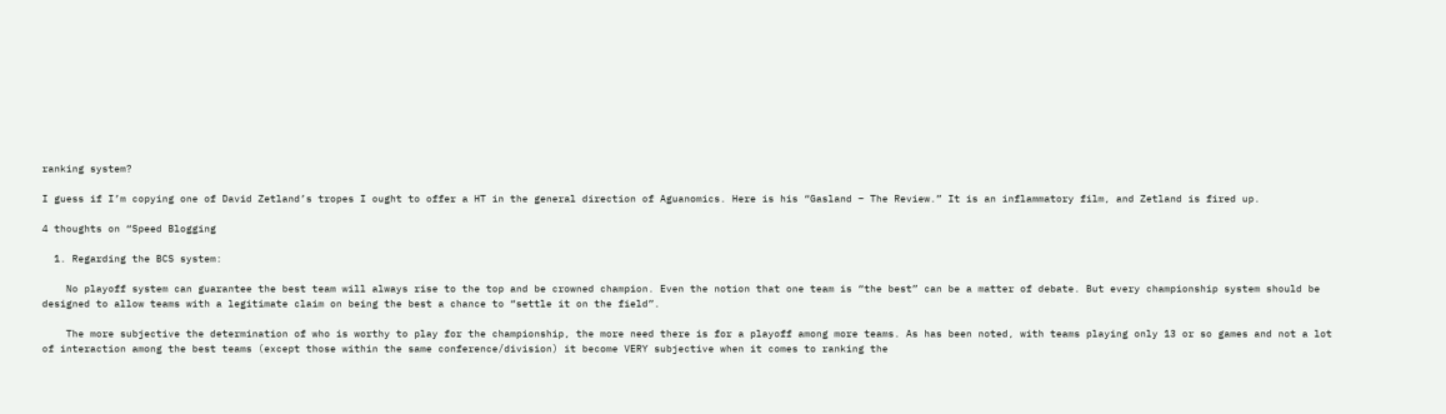ranking system?

I guess if I’m copying one of David Zetland’s tropes I ought to offer a HT in the general direction of Aguanomics. Here is his “Gasland – The Review.” It is an inflammatory film, and Zetland is fired up.

4 thoughts on “Speed Blogging

  1. Regarding the BCS system:

    No playoff system can guarantee the best team will always rise to the top and be crowned champion. Even the notion that one team is “the best” can be a matter of debate. But every championship system should be designed to allow teams with a legitimate claim on being the best a chance to “settle it on the field”.

    The more subjective the determination of who is worthy to play for the championship, the more need there is for a playoff among more teams. As has been noted, with teams playing only 13 or so games and not a lot of interaction among the best teams (except those within the same conference/division) it become VERY subjective when it comes to ranking the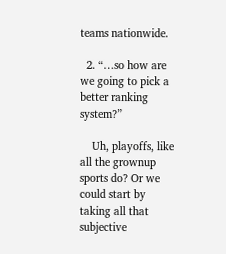teams nationwide.

  2. “…so how are we going to pick a better ranking system?”

    Uh, playoffs, like all the grownup sports do? Or we could start by taking all that subjective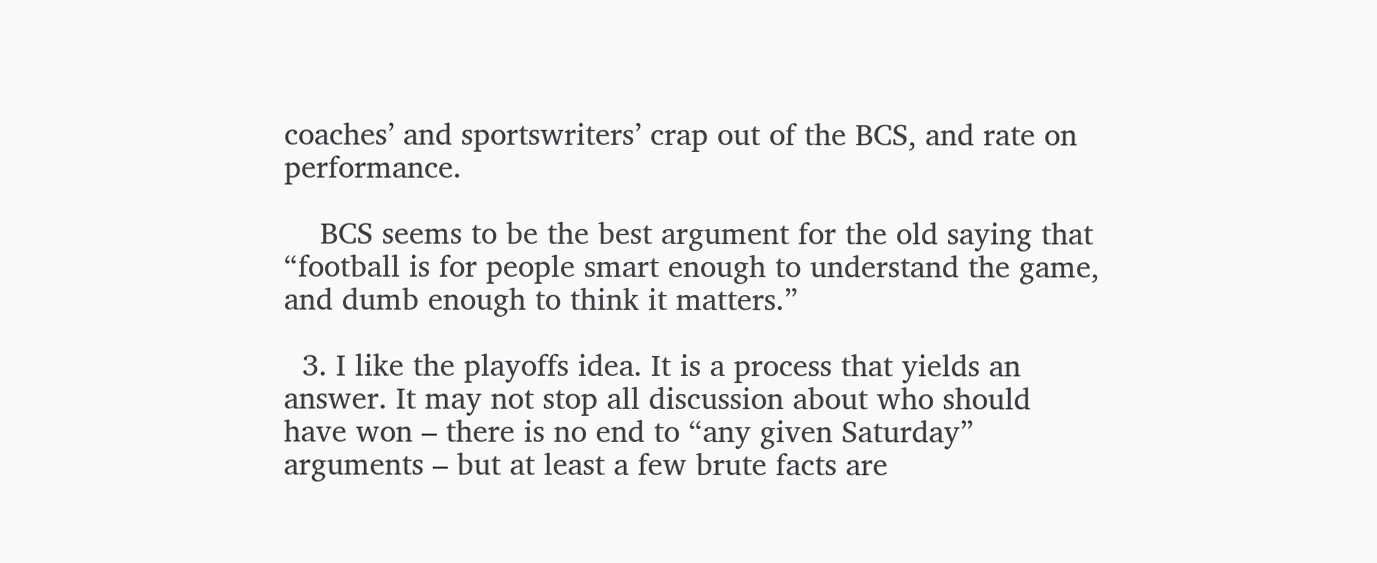coaches’ and sportswriters’ crap out of the BCS, and rate on performance.

    BCS seems to be the best argument for the old saying that “football is for people smart enough to understand the game, and dumb enough to think it matters.”

  3. I like the playoffs idea. It is a process that yields an answer. It may not stop all discussion about who should have won – there is no end to “any given Saturday” arguments – but at least a few brute facts are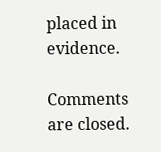placed in evidence.

Comments are closed.